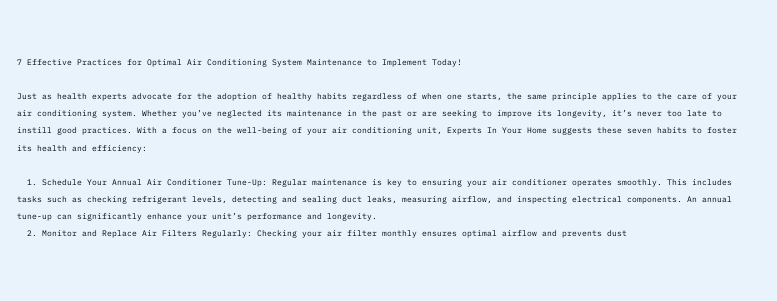7 Effective Practices for Optimal Air Conditioning System Maintenance to Implement Today!

Just as health experts advocate for the adoption of healthy habits regardless of when one starts, the same principle applies to the care of your air conditioning system. Whether you’ve neglected its maintenance in the past or are seeking to improve its longevity, it’s never too late to instill good practices. With a focus on the well-being of your air conditioning unit, Experts In Your Home suggests these seven habits to foster its health and efficiency:

  1. Schedule Your Annual Air Conditioner Tune-Up: Regular maintenance is key to ensuring your air conditioner operates smoothly. This includes tasks such as checking refrigerant levels, detecting and sealing duct leaks, measuring airflow, and inspecting electrical components. An annual tune-up can significantly enhance your unit’s performance and longevity.
  2. Monitor and Replace Air Filters Regularly: Checking your air filter monthly ensures optimal airflow and prevents dust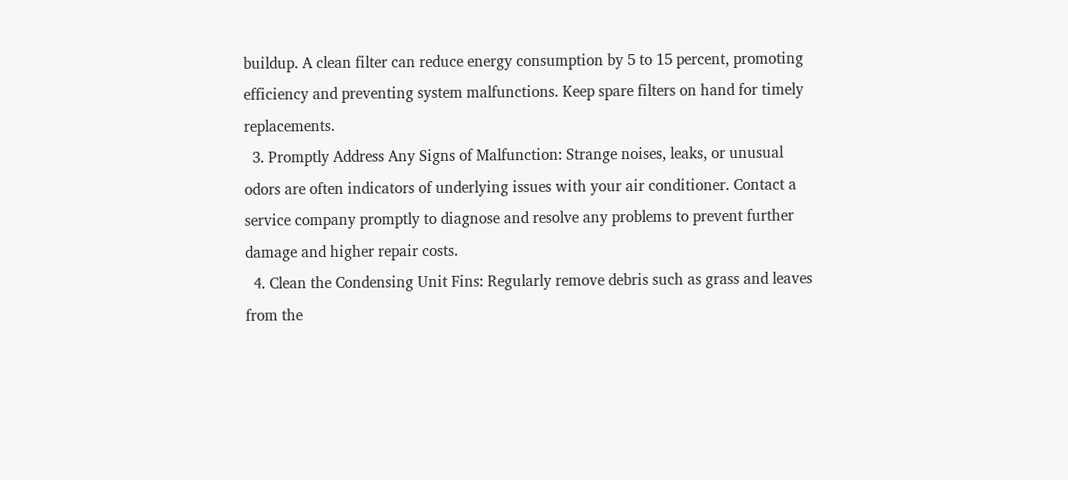buildup. A clean filter can reduce energy consumption by 5 to 15 percent, promoting efficiency and preventing system malfunctions. Keep spare filters on hand for timely replacements.
  3. Promptly Address Any Signs of Malfunction: Strange noises, leaks, or unusual odors are often indicators of underlying issues with your air conditioner. Contact a service company promptly to diagnose and resolve any problems to prevent further damage and higher repair costs.
  4. Clean the Condensing Unit Fins: Regularly remove debris such as grass and leaves from the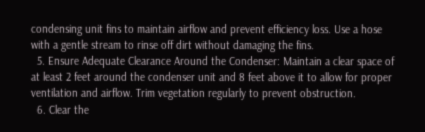condensing unit fins to maintain airflow and prevent efficiency loss. Use a hose with a gentle stream to rinse off dirt without damaging the fins.
  5. Ensure Adequate Clearance Around the Condenser: Maintain a clear space of at least 2 feet around the condenser unit and 8 feet above it to allow for proper ventilation and airflow. Trim vegetation regularly to prevent obstruction.
  6. Clear the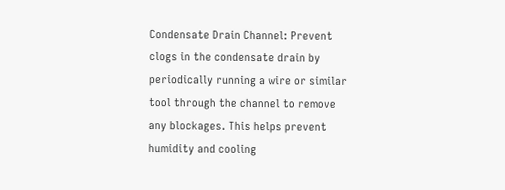Condensate Drain Channel: Prevent clogs in the condensate drain by periodically running a wire or similar tool through the channel to remove any blockages. This helps prevent humidity and cooling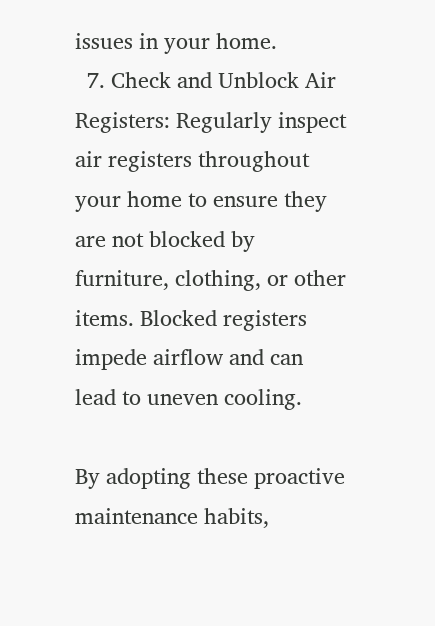issues in your home.
  7. Check and Unblock Air Registers: Regularly inspect air registers throughout your home to ensure they are not blocked by furniture, clothing, or other items. Blocked registers impede airflow and can lead to uneven cooling.

By adopting these proactive maintenance habits,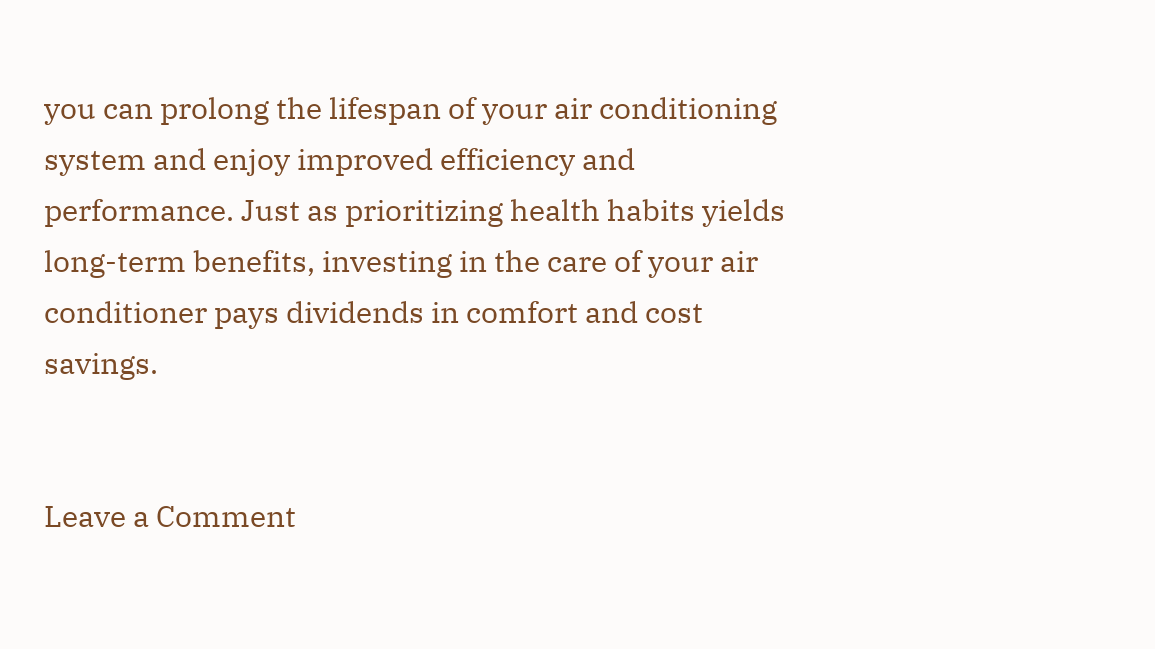you can prolong the lifespan of your air conditioning system and enjoy improved efficiency and performance. Just as prioritizing health habits yields long-term benefits, investing in the care of your air conditioner pays dividends in comfort and cost savings.


Leave a Comment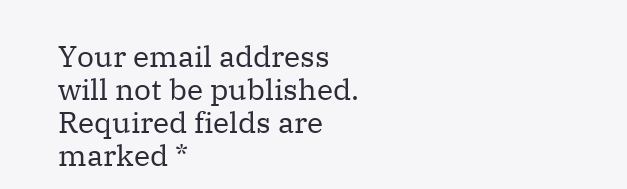Your email address will not be published. Required fields are marked *